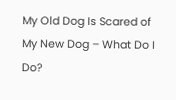My Old Dog Is Scared of My New Dog – What Do I Do?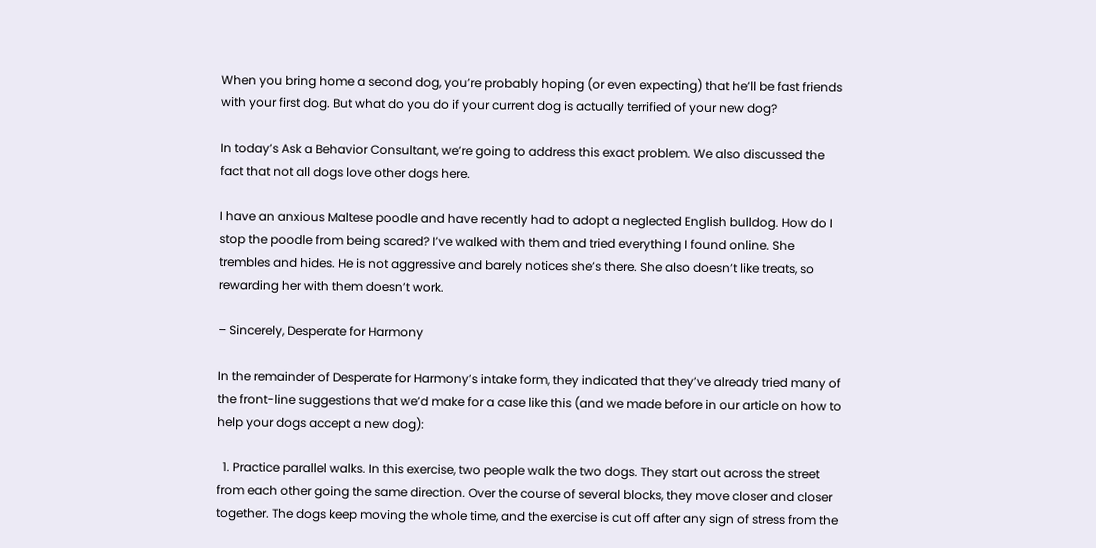When you bring home a second dog, you’re probably hoping (or even expecting) that he’ll be fast friends with your first dog. But what do you do if your current dog is actually terrified of your new dog?

In today’s Ask a Behavior Consultant, we’re going to address this exact problem. We also discussed the fact that not all dogs love other dogs here.

I have an anxious Maltese poodle and have recently had to adopt a neglected English bulldog. How do I stop the poodle from being scared? I’ve walked with them and tried everything I found online. She trembles and hides. He is not aggressive and barely notices she’s there. She also doesn’t like treats, so rewarding her with them doesn’t work.

– Sincerely, Desperate for Harmony

In the remainder of Desperate for Harmony’s intake form, they indicated that they’ve already tried many of the front-line suggestions that we’d make for a case like this (and we made before in our article on how to help your dogs accept a new dog):

  1. Practice parallel walks. In this exercise, two people walk the two dogs. They start out across the street from each other going the same direction. Over the course of several blocks, they move closer and closer together. The dogs keep moving the whole time, and the exercise is cut off after any sign of stress from the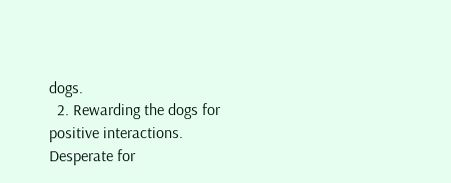dogs.
  2. Rewarding the dogs for positive interactions. Desperate for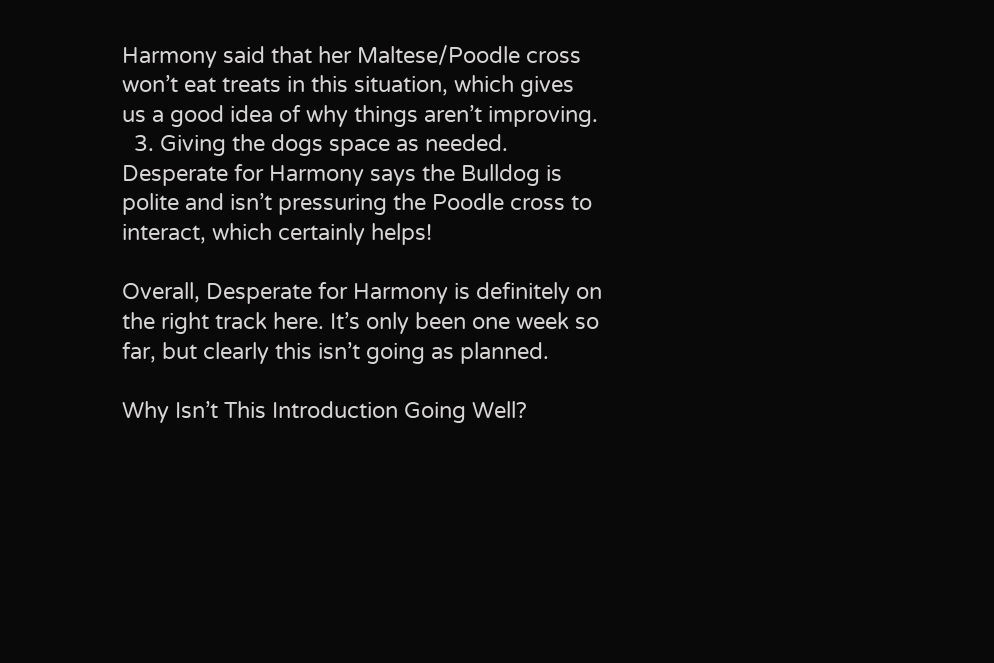Harmony said that her Maltese/Poodle cross won’t eat treats in this situation, which gives us a good idea of why things aren’t improving.
  3. Giving the dogs space as needed. Desperate for Harmony says the Bulldog is polite and isn’t pressuring the Poodle cross to interact, which certainly helps!

Overall, Desperate for Harmony is definitely on the right track here. It’s only been one week so far, but clearly this isn’t going as planned.

Why Isn’t This Introduction Going Well?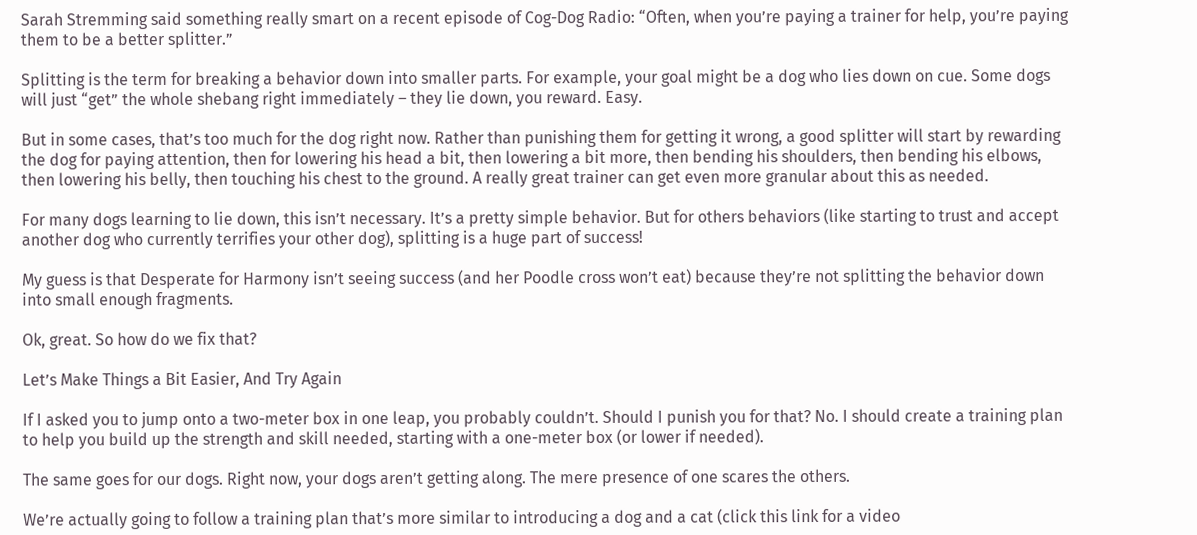Sarah Stremming said something really smart on a recent episode of Cog-Dog Radio: “Often, when you’re paying a trainer for help, you’re paying them to be a better splitter.”

Splitting is the term for breaking a behavior down into smaller parts. For example, your goal might be a dog who lies down on cue. Some dogs will just “get” the whole shebang right immediately – they lie down, you reward. Easy.

But in some cases, that’s too much for the dog right now. Rather than punishing them for getting it wrong, a good splitter will start by rewarding the dog for paying attention, then for lowering his head a bit, then lowering a bit more, then bending his shoulders, then bending his elbows, then lowering his belly, then touching his chest to the ground. A really great trainer can get even more granular about this as needed.

For many dogs learning to lie down, this isn’t necessary. It’s a pretty simple behavior. But for others behaviors (like starting to trust and accept another dog who currently terrifies your other dog), splitting is a huge part of success!

My guess is that Desperate for Harmony isn’t seeing success (and her Poodle cross won’t eat) because they’re not splitting the behavior down into small enough fragments.

Ok, great. So how do we fix that?

Let’s Make Things a Bit Easier, And Try Again

If I asked you to jump onto a two-meter box in one leap, you probably couldn’t. Should I punish you for that? No. I should create a training plan to help you build up the strength and skill needed, starting with a one-meter box (or lower if needed).

The same goes for our dogs. Right now, your dogs aren’t getting along. The mere presence of one scares the others.

We’re actually going to follow a training plan that’s more similar to introducing a dog and a cat (click this link for a video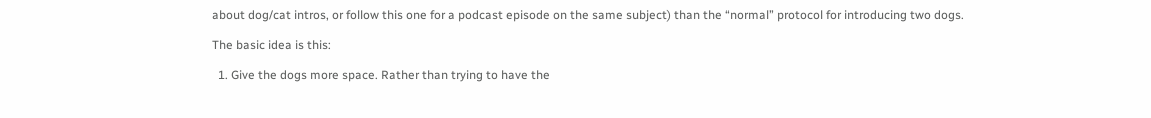about dog/cat intros, or follow this one for a podcast episode on the same subject) than the “normal” protocol for introducing two dogs.

The basic idea is this:

  1. Give the dogs more space. Rather than trying to have the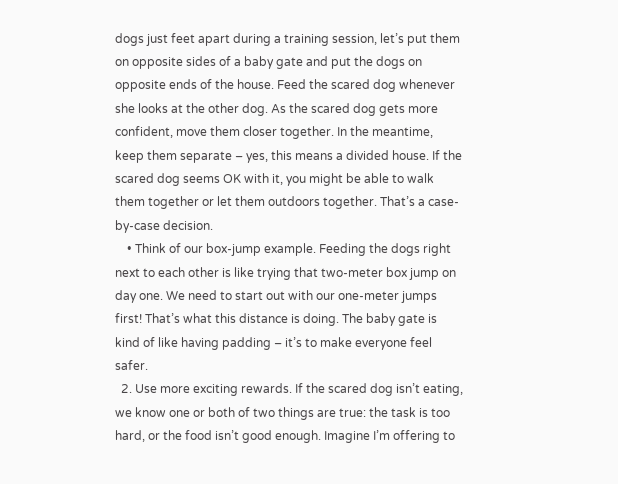dogs just feet apart during a training session, let’s put them on opposite sides of a baby gate and put the dogs on opposite ends of the house. Feed the scared dog whenever she looks at the other dog. As the scared dog gets more confident, move them closer together. In the meantime, keep them separate – yes, this means a divided house. If the scared dog seems OK with it, you might be able to walk them together or let them outdoors together. That’s a case-by-case decision.
    • Think of our box-jump example. Feeding the dogs right next to each other is like trying that two-meter box jump on day one. We need to start out with our one-meter jumps first! That’s what this distance is doing. The baby gate is kind of like having padding – it’s to make everyone feel safer.
  2. Use more exciting rewards. If the scared dog isn’t eating, we know one or both of two things are true: the task is too hard, or the food isn’t good enough. Imagine I’m offering to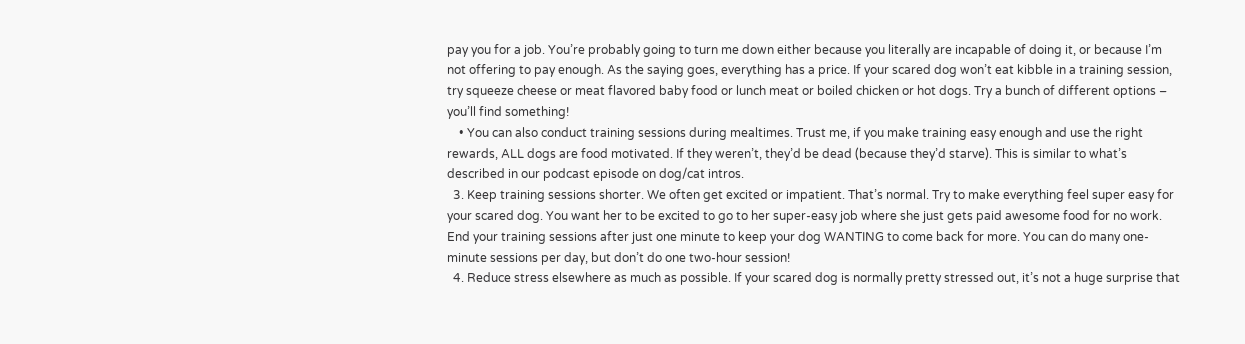pay you for a job. You’re probably going to turn me down either because you literally are incapable of doing it, or because I’m not offering to pay enough. As the saying goes, everything has a price. If your scared dog won’t eat kibble in a training session, try squeeze cheese or meat flavored baby food or lunch meat or boiled chicken or hot dogs. Try a bunch of different options – you’ll find something!
    • You can also conduct training sessions during mealtimes. Trust me, if you make training easy enough and use the right rewards, ALL dogs are food motivated. If they weren’t, they’d be dead (because they’d starve). This is similar to what’s described in our podcast episode on dog/cat intros.
  3. Keep training sessions shorter. We often get excited or impatient. That’s normal. Try to make everything feel super easy for your scared dog. You want her to be excited to go to her super-easy job where she just gets paid awesome food for no work. End your training sessions after just one minute to keep your dog WANTING to come back for more. You can do many one-minute sessions per day, but don’t do one two-hour session!
  4. Reduce stress elsewhere as much as possible. If your scared dog is normally pretty stressed out, it’s not a huge surprise that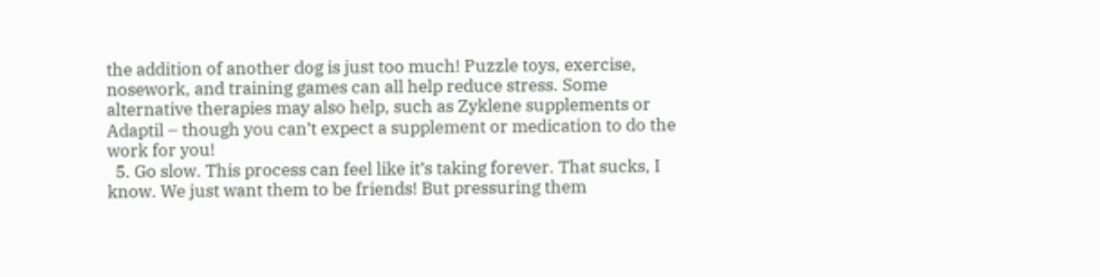the addition of another dog is just too much! Puzzle toys, exercise, nosework, and training games can all help reduce stress. Some alternative therapies may also help, such as Zyklene supplements or Adaptil – though you can’t expect a supplement or medication to do the work for you!
  5. Go slow. This process can feel like it’s taking forever. That sucks, I know. We just want them to be friends! But pressuring them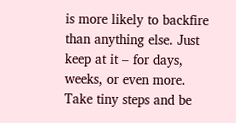is more likely to backfire than anything else. Just keep at it – for days, weeks, or even more. Take tiny steps and be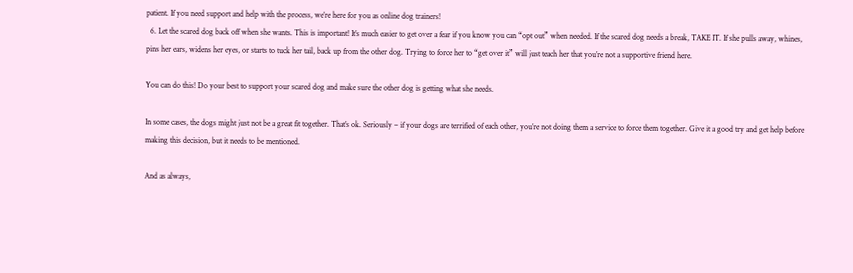patient. If you need support and help with the process, we’re here for you as online dog trainers!
  6. Let the scared dog back off when she wants. This is important! It’s much easier to get over a fear if you know you can “opt out” when needed. If the scared dog needs a break, TAKE IT. If she pulls away, whines, pins her ears, widens her eyes, or starts to tuck her tail, back up from the other dog. Trying to force her to “get over it” will just teach her that you’re not a supportive friend here.

You can do this! Do your best to support your scared dog and make sure the other dog is getting what she needs.

In some cases, the dogs might just not be a great fit together. That’s ok. Seriously – if your dogs are terrified of each other, you’re not doing them a service to force them together. Give it a good try and get help before making this decision, but it needs to be mentioned.

And as always,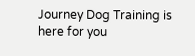Journey Dog Training is here for you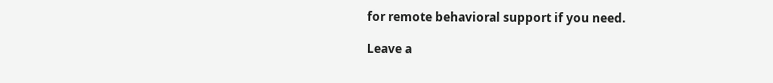for remote behavioral support if you need.

Leave a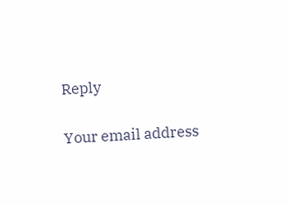Reply

Your email address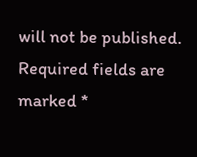will not be published. Required fields are marked *